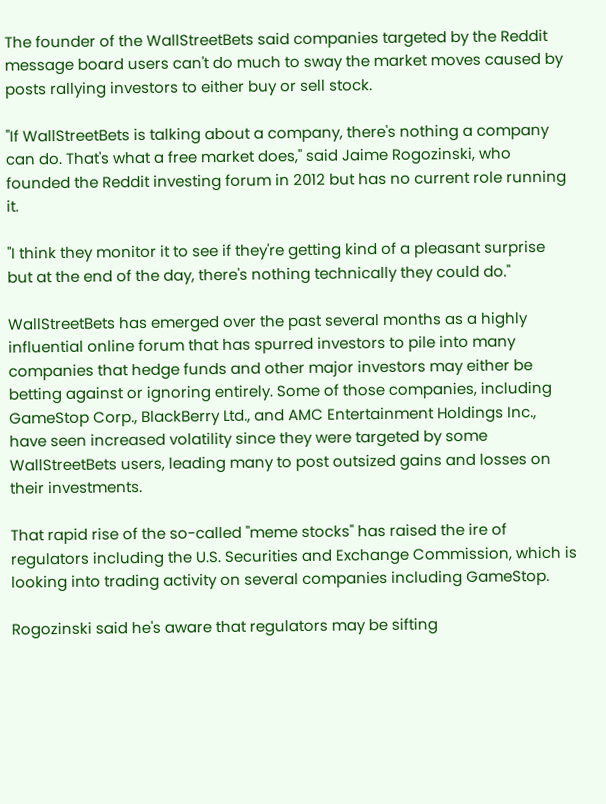The founder of the WallStreetBets said companies targeted by the Reddit message board users can't do much to sway the market moves caused by posts rallying investors to either buy or sell stock.

"If WallStreetBets is talking about a company, there's nothing a company can do. That's what a free market does," said Jaime Rogozinski, who founded the Reddit investing forum in 2012 but has no current role running it.

"I think they monitor it to see if they're getting kind of a pleasant surprise but at the end of the day, there's nothing technically they could do."

WallStreetBets has emerged over the past several months as a highly influential online forum that has spurred investors to pile into many companies that hedge funds and other major investors may either be betting against or ignoring entirely. Some of those companies, including GameStop Corp., BlackBerry Ltd., and AMC Entertainment Holdings Inc., have seen increased volatility since they were targeted by some WallStreetBets users, leading many to post outsized gains and losses on their investments.

That rapid rise of the so-called "meme stocks" has raised the ire of regulators including the U.S. Securities and Exchange Commission, which is looking into trading activity on several companies including GameStop.

Rogozinski said he's aware that regulators may be sifting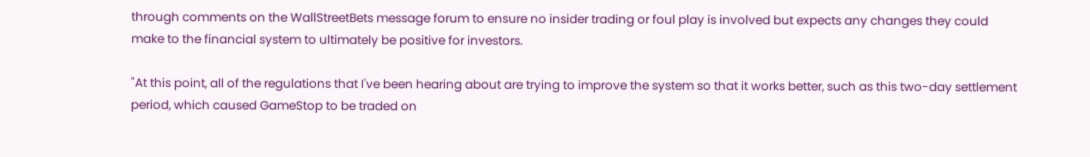through comments on the WallStreetBets message forum to ensure no insider trading or foul play is involved but expects any changes they could make to the financial system to ultimately be positive for investors.

"At this point, all of the regulations that I've been hearing about are trying to improve the system so that it works better, such as this two-day settlement period, which caused GameStop to be traded on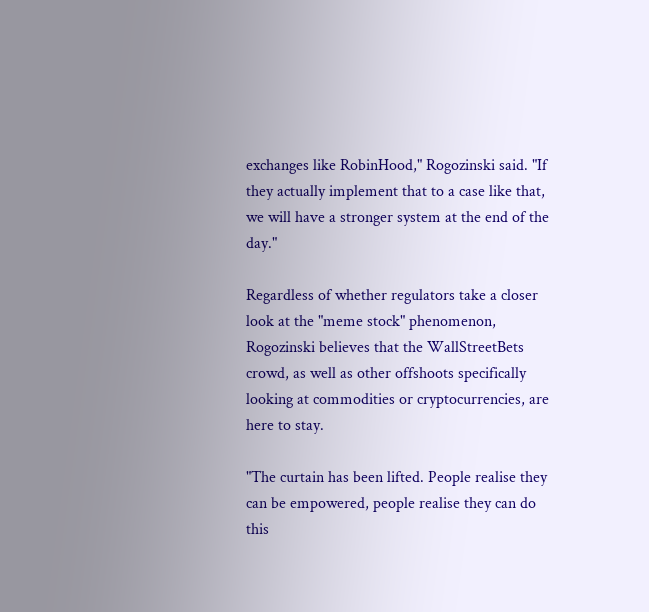exchanges like RobinHood," Rogozinski said. "If they actually implement that to a case like that, we will have a stronger system at the end of the day."

Regardless of whether regulators take a closer look at the "meme stock" phenomenon, Rogozinski believes that the WallStreetBets crowd, as well as other offshoots specifically looking at commodities or cryptocurrencies, are here to stay.

"The curtain has been lifted. People realise they can be empowered, people realise they can do this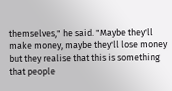themselves," he said. "Maybe they'll make money, maybe they'll lose money but they realise that this is something that people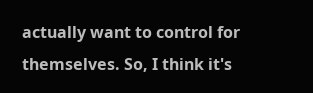actually want to control for themselves. So, I think it's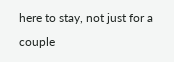here to stay, not just for a couple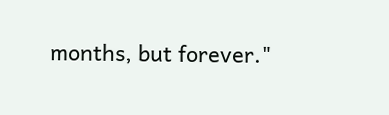months, but forever."